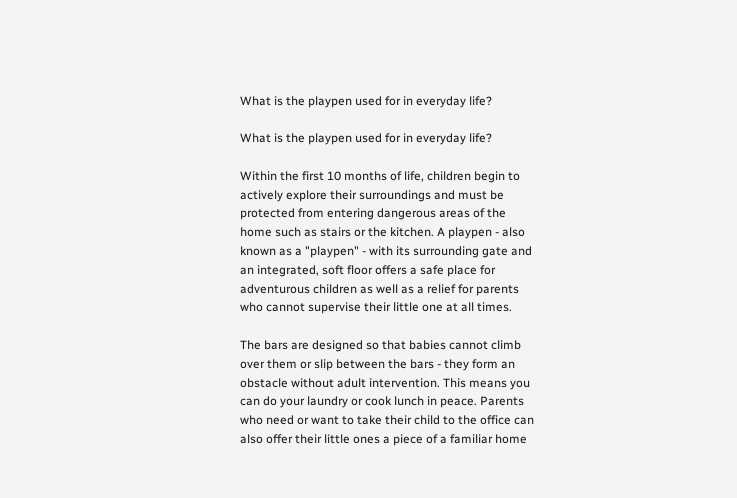What is the playpen used for in everyday life?

What is the playpen used for in everyday life?

Within the first 10 months of life, children begin to actively explore their surroundings and must be protected from entering dangerous areas of the home such as stairs or the kitchen. A playpen - also known as a "playpen" - with its surrounding gate and an integrated, soft floor offers a safe place for adventurous children as well as a relief for parents who cannot supervise their little one at all times.

The bars are designed so that babies cannot climb over them or slip between the bars - they form an obstacle without adult intervention. This means you can do your laundry or cook lunch in peace. Parents who need or want to take their child to the office can also offer their little ones a piece of a familiar home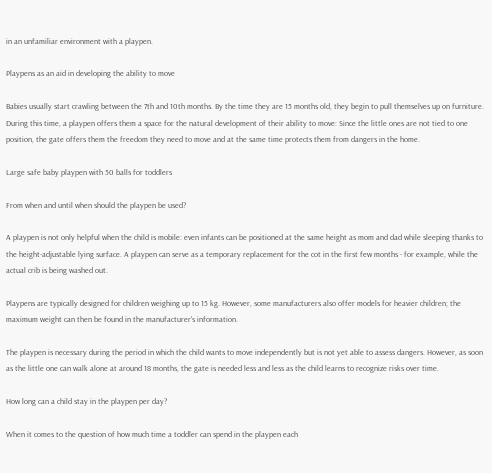in an unfamiliar environment with a playpen.

Playpens as an aid in developing the ability to move

Babies usually start crawling between the 7th and 10th months. By the time they are 15 months old, they begin to pull themselves up on furniture. During this time, a playpen offers them a space for the natural development of their ability to move: Since the little ones are not tied to one position, the gate offers them the freedom they need to move and at the same time protects them from dangers in the home.

Large safe baby playpen with 50 balls for toddlers

From when and until when should the playpen be used?

A playpen is not only helpful when the child is mobile: even infants can be positioned at the same height as mom and dad while sleeping thanks to the height-adjustable lying surface. A playpen can serve as a temporary replacement for the cot in the first few months - for example, while the actual crib is being washed out.

Playpens are typically designed for children weighing up to 15 kg. However, some manufacturers also offer models for heavier children; the maximum weight can then be found in the manufacturer's information.

The playpen is necessary during the period in which the child wants to move independently but is not yet able to assess dangers. However, as soon as the little one can walk alone at around 18 months, the gate is needed less and less as the child learns to recognize risks over time.

How long can a child stay in the playpen per day?

When it comes to the question of how much time a toddler can spend in the playpen each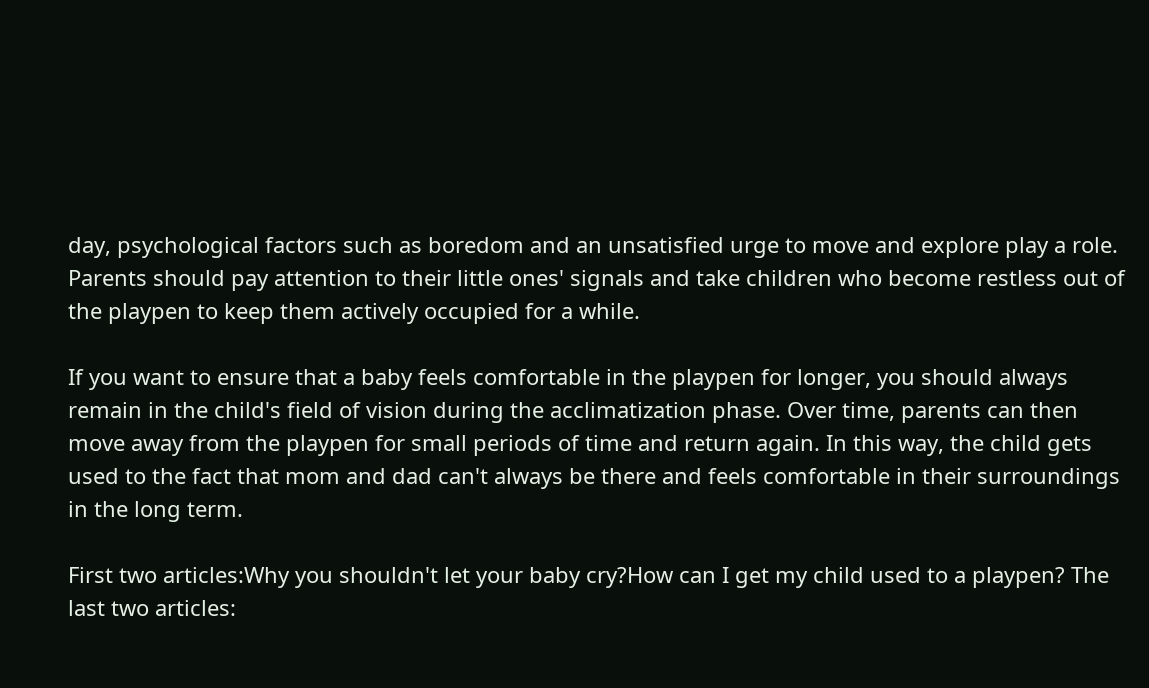day, psychological factors such as boredom and an unsatisfied urge to move and explore play a role. Parents should pay attention to their little ones' signals and take children who become restless out of the playpen to keep them actively occupied for a while.

If you want to ensure that a baby feels comfortable in the playpen for longer, you should always remain in the child's field of vision during the acclimatization phase. Over time, parents can then move away from the playpen for small periods of time and return again. In this way, the child gets used to the fact that mom and dad can't always be there and feels comfortable in their surroundings in the long term.

First two articles:Why you shouldn't let your baby cry?How can I get my child used to a playpen? The last two articles: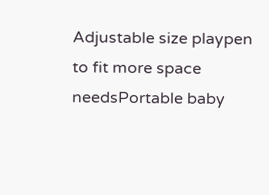Adjustable size playpen to fit more space needsPortable baby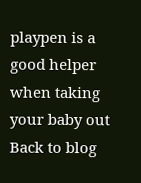playpen is a good helper when taking your baby out
Back to blog